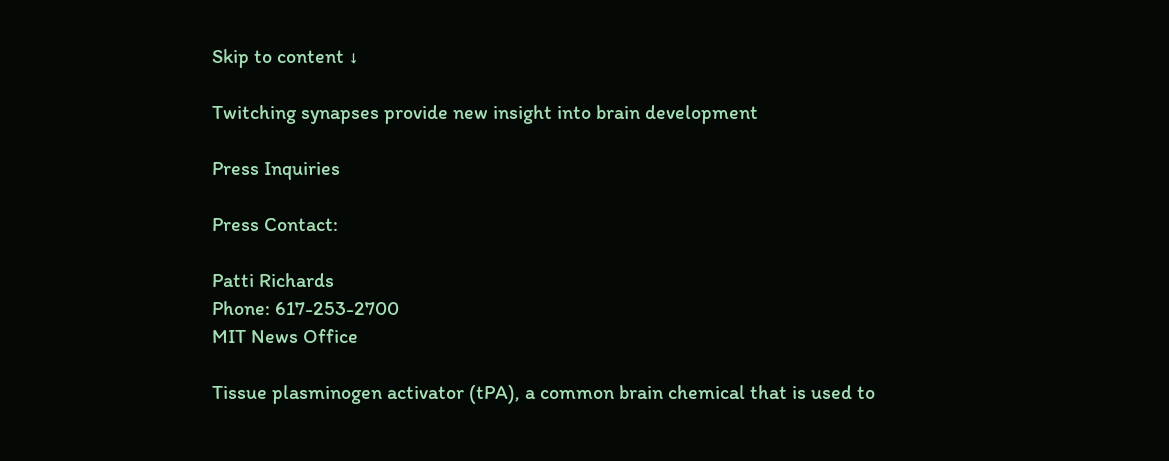Skip to content ↓

Twitching synapses provide new insight into brain development

Press Inquiries

Press Contact:

Patti Richards
Phone: 617-253-2700
MIT News Office

Tissue plasminogen activator (tPA), a common brain chemical that is used to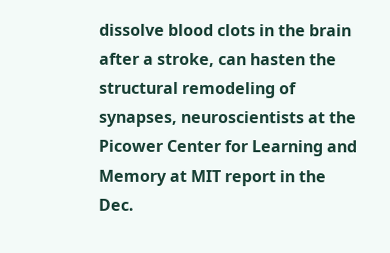dissolve blood clots in the brain after a stroke, can hasten the structural remodeling of synapses, neuroscientists at the Picower Center for Learning and Memory at MIT report in the Dec.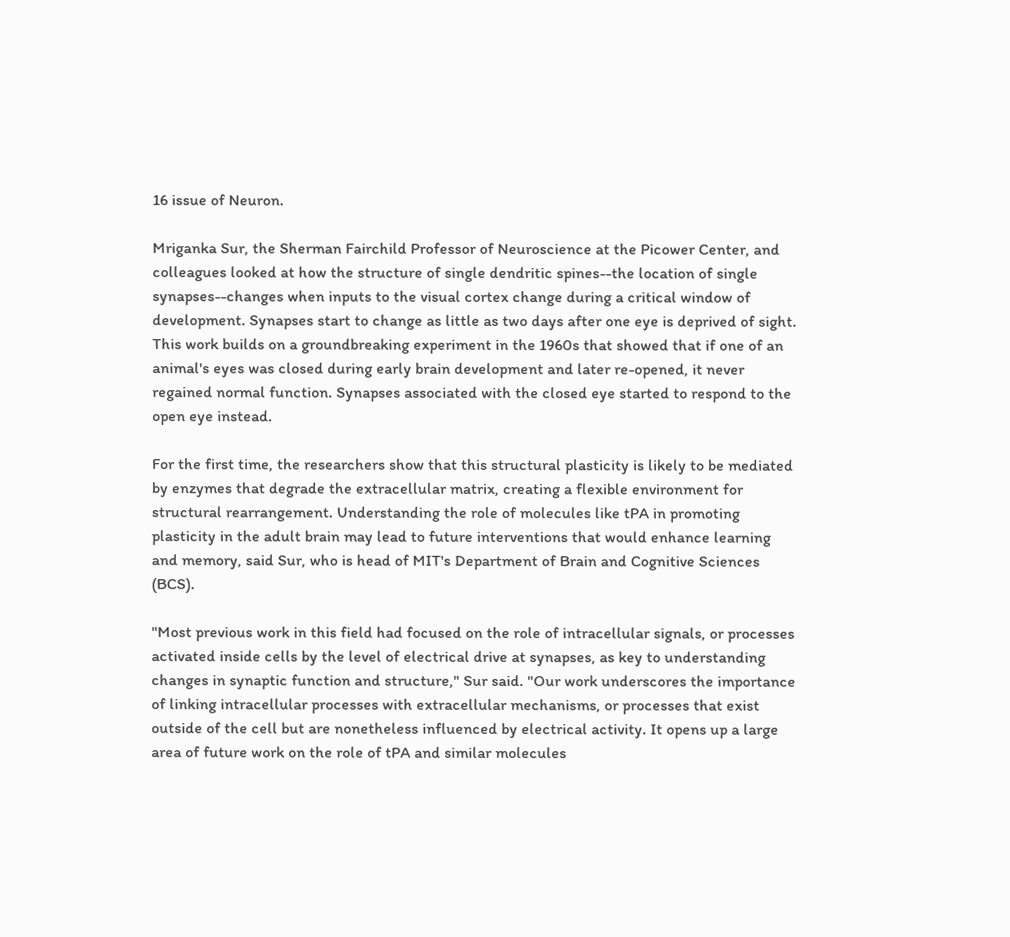16 issue of Neuron.

Mriganka Sur, the Sherman Fairchild Professor of Neuroscience at the Picower Center, and colleagues looked at how the structure of single dendritic spines--the location of single synapses--changes when inputs to the visual cortex change during a critical window of development. Synapses start to change as little as two days after one eye is deprived of sight. This work builds on a groundbreaking experiment in the 1960s that showed that if one of an animal's eyes was closed during early brain development and later re-opened, it never regained normal function. Synapses associated with the closed eye started to respond to the open eye instead.

For the first time, the researchers show that this structural plasticity is likely to be mediated by enzymes that degrade the extracellular matrix, creating a flexible environment for structural rearrangement. Understanding the role of molecules like tPA in promoting plasticity in the adult brain may lead to future interventions that would enhance learning and memory, said Sur, who is head of MIT's Department of Brain and Cognitive Sciences (BCS).

"Most previous work in this field had focused on the role of intracellular signals, or processes activated inside cells by the level of electrical drive at synapses, as key to understanding changes in synaptic function and structure," Sur said. "Our work underscores the importance of linking intracellular processes with extracellular mechanisms, or processes that exist outside of the cell but are nonetheless influenced by electrical activity. It opens up a large area of future work on the role of tPA and similar molecules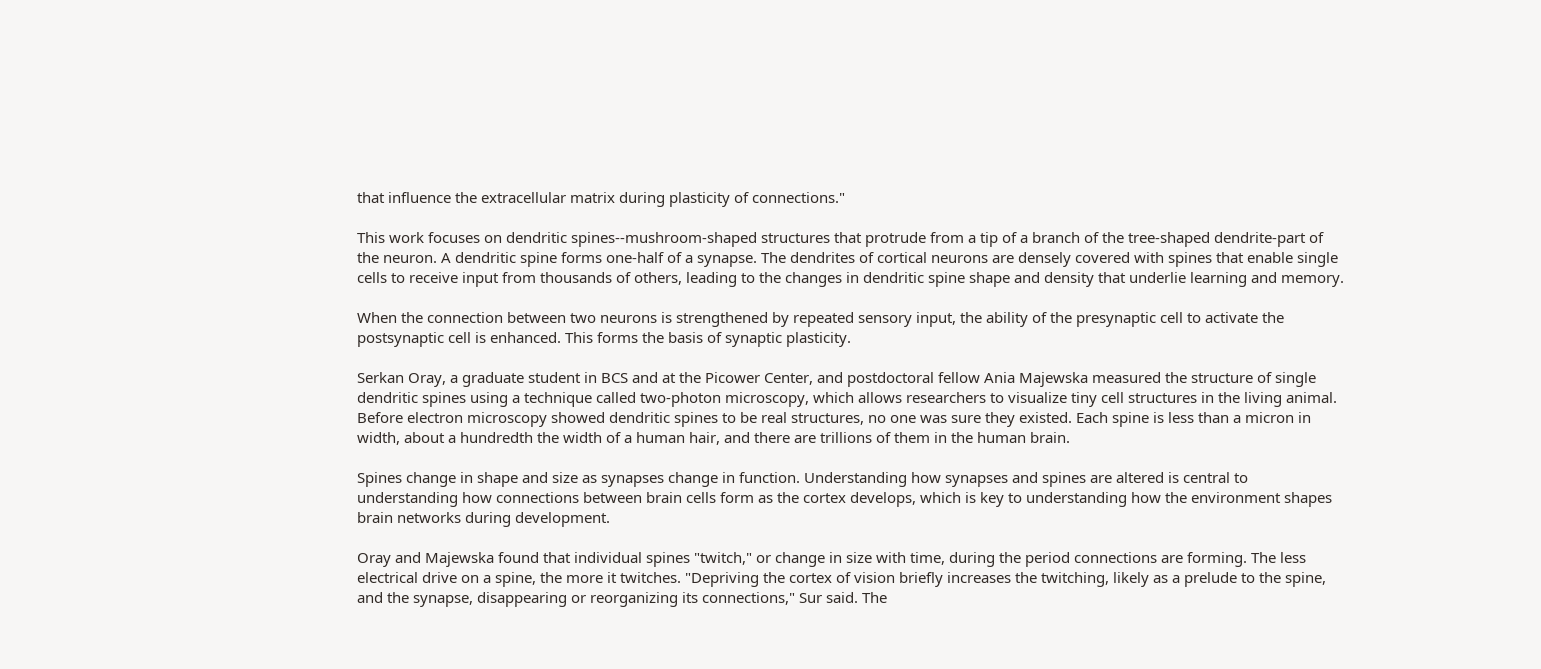that influence the extracellular matrix during plasticity of connections."

This work focuses on dendritic spines--mushroom-shaped structures that protrude from a tip of a branch of the tree-shaped dendrite-part of the neuron. A dendritic spine forms one-half of a synapse. The dendrites of cortical neurons are densely covered with spines that enable single cells to receive input from thousands of others, leading to the changes in dendritic spine shape and density that underlie learning and memory.

When the connection between two neurons is strengthened by repeated sensory input, the ability of the presynaptic cell to activate the postsynaptic cell is enhanced. This forms the basis of synaptic plasticity.

Serkan Oray, a graduate student in BCS and at the Picower Center, and postdoctoral fellow Ania Majewska measured the structure of single dendritic spines using a technique called two-photon microscopy, which allows researchers to visualize tiny cell structures in the living animal. Before electron microscopy showed dendritic spines to be real structures, no one was sure they existed. Each spine is less than a micron in width, about a hundredth the width of a human hair, and there are trillions of them in the human brain.

Spines change in shape and size as synapses change in function. Understanding how synapses and spines are altered is central to understanding how connections between brain cells form as the cortex develops, which is key to understanding how the environment shapes brain networks during development.

Oray and Majewska found that individual spines "twitch," or change in size with time, during the period connections are forming. The less electrical drive on a spine, the more it twitches. "Depriving the cortex of vision briefly increases the twitching, likely as a prelude to the spine, and the synapse, disappearing or reorganizing its connections," Sur said. The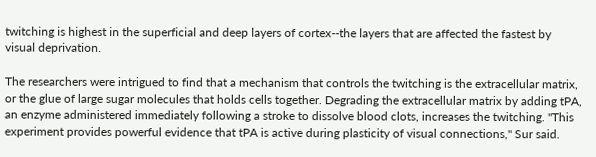twitching is highest in the superficial and deep layers of cortex--the layers that are affected the fastest by visual deprivation.

The researchers were intrigued to find that a mechanism that controls the twitching is the extracellular matrix, or the glue of large sugar molecules that holds cells together. Degrading the extracellular matrix by adding tPA, an enzyme administered immediately following a stroke to dissolve blood clots, increases the twitching. "This experiment provides powerful evidence that tPA is active during plasticity of visual connections," Sur said.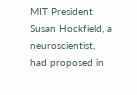MIT President Susan Hockfield, a neuroscientist, had proposed in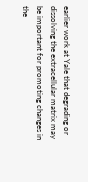earlier work at Yale that degrading or dissolving the extracellular matrix may be important for promoting changes in the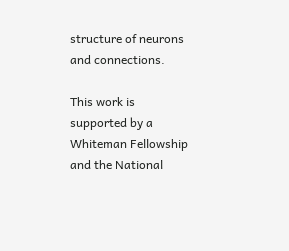structure of neurons and connections.

This work is supported by a Whiteman Fellowship and the National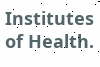Institutes of Health.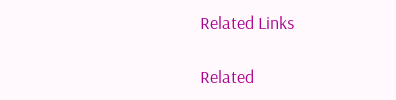Related Links

Related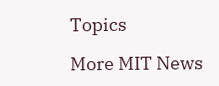Topics

More MIT News